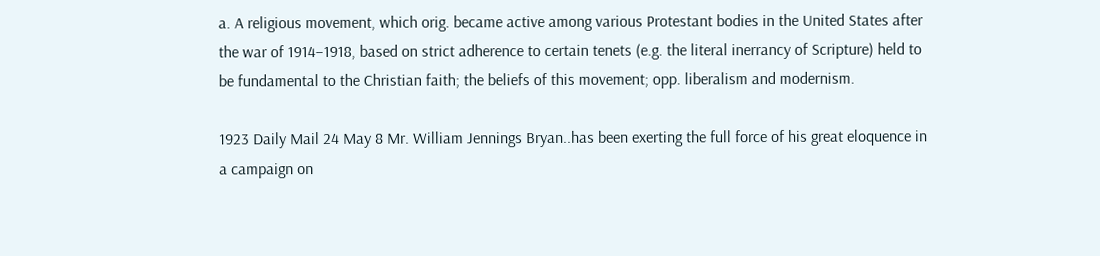a. A religious movement, which orig. became active among various Protestant bodies in the United States after the war of 1914–1918, based on strict adherence to certain tenets (e.g. the literal inerrancy of Scripture) held to be fundamental to the Christian faith; the beliefs of this movement; opp. liberalism and modernism.

1923 Daily Mail 24 May 8 Mr. William Jennings Bryan..has been exerting the full force of his great eloquence in a campaign on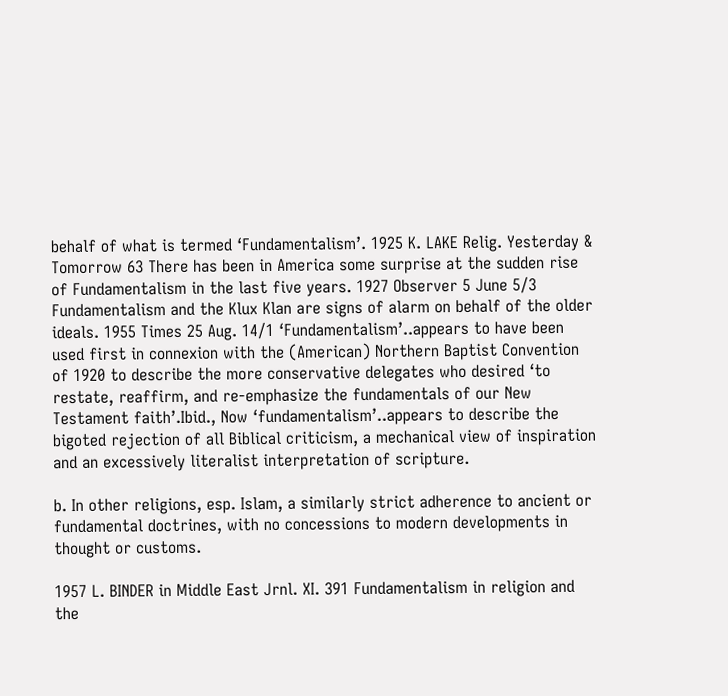behalf of what is termed ‘Fundamentalism’. 1925 K. LAKE Relig. Yesterday & Tomorrow 63 There has been in America some surprise at the sudden rise of Fundamentalism in the last five years. 1927 Observer 5 June 5/3 Fundamentalism and the Klux Klan are signs of alarm on behalf of the older ideals. 1955 Times 25 Aug. 14/1 ‘Fundamentalism’..appears to have been used first in connexion with the (American) Northern Baptist Convention of 1920 to describe the more conservative delegates who desired ‘to restate, reaffirm, and re-emphasize the fundamentals of our New Testament faith’.Ibid., Now ‘fundamentalism’..appears to describe the bigoted rejection of all Biblical criticism, a mechanical view of inspiration and an excessively literalist interpretation of scripture.

b. In other religions, esp. Islam, a similarly strict adherence to ancient or fundamental doctrines, with no concessions to modern developments in thought or customs.

1957 L. BINDER in Middle East Jrnl. XI. 391 Fundamentalism in religion and the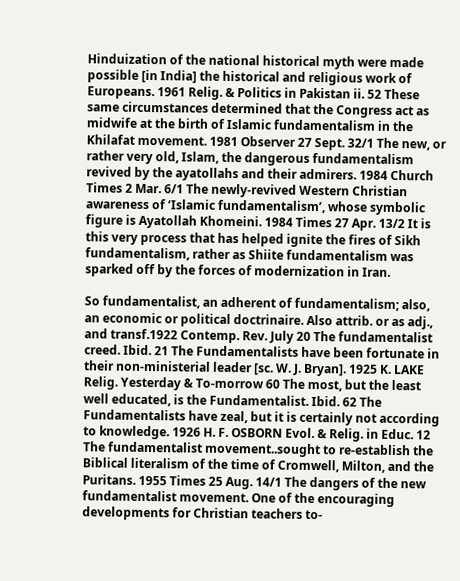Hinduization of the national historical myth were made possible [in India] the historical and religious work of Europeans. 1961 Relig. & Politics in Pakistan ii. 52 These same circumstances determined that the Congress act as midwife at the birth of Islamic fundamentalism in the Khilafat movement. 1981 Observer 27 Sept. 32/1 The new, or rather very old, Islam, the dangerous fundamentalism revived by the ayatollahs and their admirers. 1984 Church Times 2 Mar. 6/1 The newly-revived Western Christian awareness of ‘Islamic fundamentalism’, whose symbolic figure is Ayatollah Khomeini. 1984 Times 27 Apr. 13/2 It is this very process that has helped ignite the fires of Sikh fundamentalism, rather as Shiite fundamentalism was sparked off by the forces of modernization in Iran.

So fundamentalist, an adherent of fundamentalism; also, an economic or political doctrinaire. Also attrib. or as adj., and transf.1922 Contemp. Rev. July 20 The fundamentalist creed. Ibid. 21 The Fundamentalists have been fortunate in their non-ministerial leader [sc. W. J. Bryan]. 1925 K. LAKE Relig. Yesterday & To-morrow 60 The most, but the least well educated, is the Fundamentalist. Ibid. 62 The Fundamentalists have zeal, but it is certainly not according to knowledge. 1926 H. F. OSBORN Evol. & Relig. in Educ. 12 The fundamentalist movement..sought to re-establish the Biblical literalism of the time of Cromwell, Milton, and the Puritans. 1955 Times 25 Aug. 14/1 The dangers of the new fundamentalist movement. One of the encouraging developments for Christian teachers to-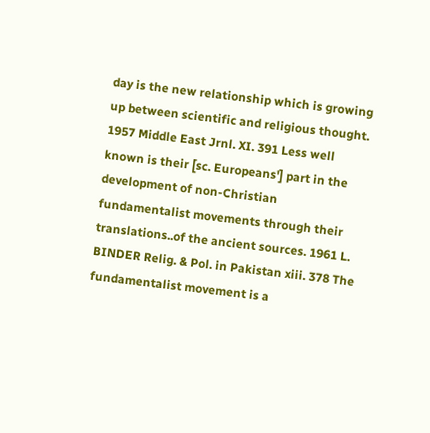day is the new relationship which is growing up between scientific and religious thought. 1957 Middle East Jrnl. XI. 391 Less well known is their [sc. Europeans'] part in the development of non-Christian fundamentalist movements through their translations..of the ancient sources. 1961 L. BINDER Relig. & Pol. in Pakistan xiii. 378 The fundamentalist movement is a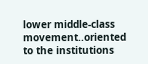lower middle-class movement..oriented to the institutions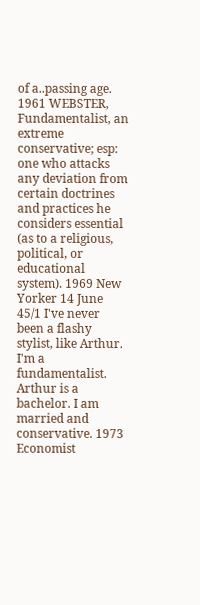of a..passing age. 1961 WEBSTER, Fundamentalist, an extreme conservative; esp: one who attacks any deviation from certain doctrines and practices he considers essential (as to a religious, political, or educational system). 1969 New Yorker 14 June 45/1 I've never been a flashy stylist, like Arthur. I'm a fundamentalist. Arthur is a bachelor. I am married and conservative. 1973 Economist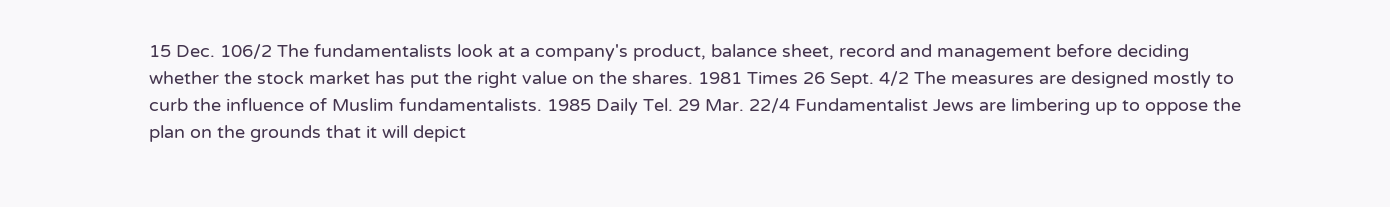15 Dec. 106/2 The fundamentalists look at a company's product, balance sheet, record and management before deciding whether the stock market has put the right value on the shares. 1981 Times 26 Sept. 4/2 The measures are designed mostly to curb the influence of Muslim fundamentalists. 1985 Daily Tel. 29 Mar. 22/4 Fundamentalist Jews are limbering up to oppose the plan on the grounds that it will depict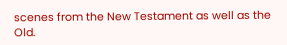scenes from the New Testament as well as the Old.